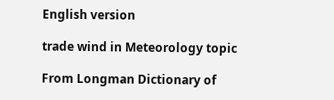English version

trade wind in Meteorology topic

From Longman Dictionary of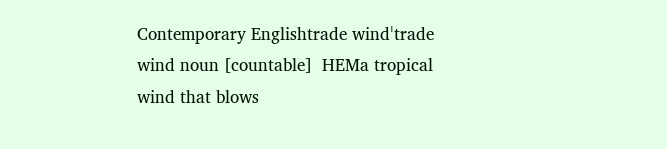Contemporary Englishtrade windˈtrade wind noun [countable]  HEMa tropical wind that blows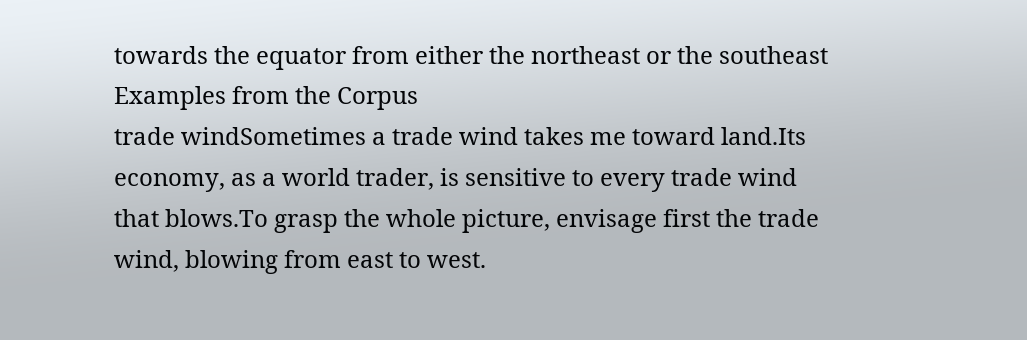towards the equator from either the northeast or the southeast
Examples from the Corpus
trade windSometimes a trade wind takes me toward land.Its economy, as a world trader, is sensitive to every trade wind that blows.To grasp the whole picture, envisage first the trade wind, blowing from east to west.